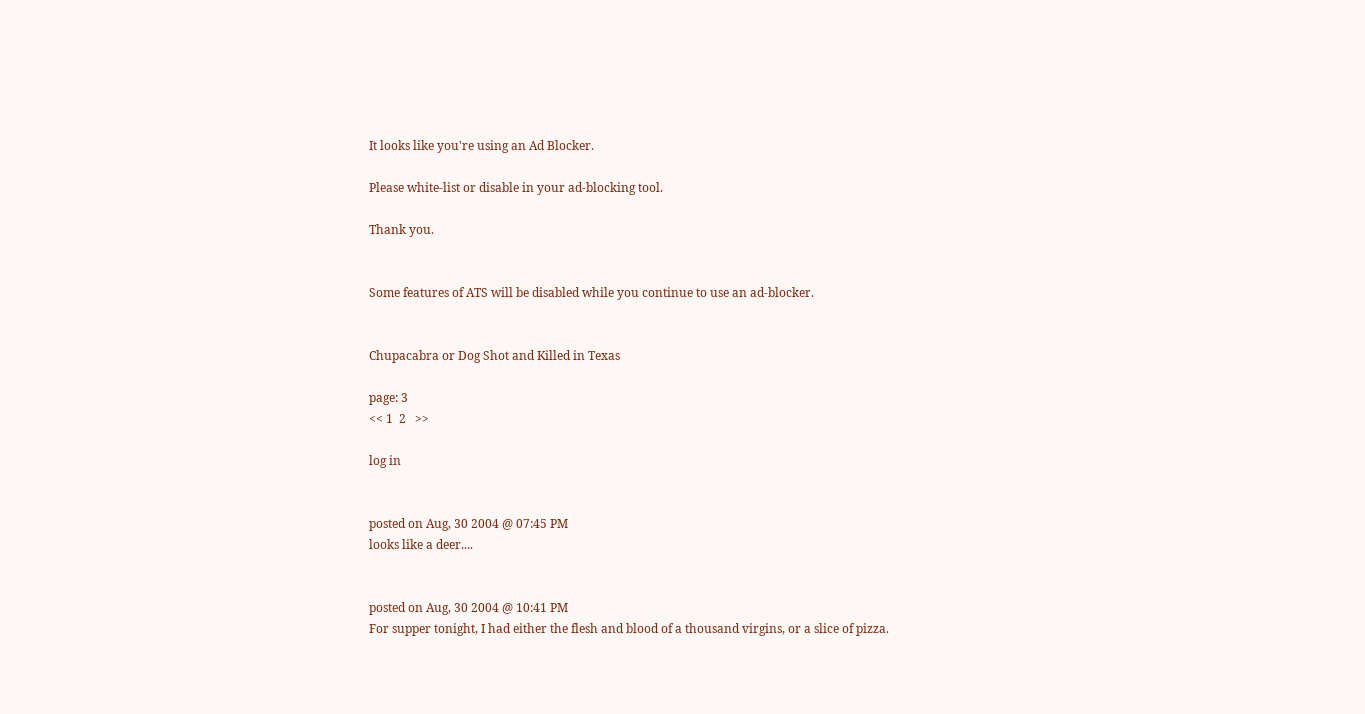It looks like you're using an Ad Blocker.

Please white-list or disable in your ad-blocking tool.

Thank you.


Some features of ATS will be disabled while you continue to use an ad-blocker.


Chupacabra or Dog Shot and Killed in Texas

page: 3
<< 1  2   >>

log in


posted on Aug, 30 2004 @ 07:45 PM
looks like a deer....


posted on Aug, 30 2004 @ 10:41 PM
For supper tonight, I had either the flesh and blood of a thousand virgins, or a slice of pizza.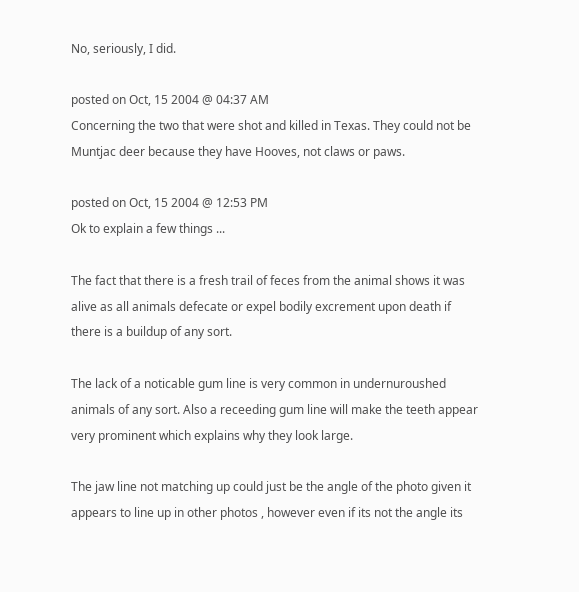No, seriously, I did.

posted on Oct, 15 2004 @ 04:37 AM
Concerning the two that were shot and killed in Texas. They could not be Muntjac deer because they have Hooves, not claws or paws.

posted on Oct, 15 2004 @ 12:53 PM
Ok to explain a few things ...

The fact that there is a fresh trail of feces from the animal shows it was alive as all animals defecate or expel bodily excrement upon death if there is a buildup of any sort.

The lack of a noticable gum line is very common in undernuroushed animals of any sort. Also a receeding gum line will make the teeth appear very prominent which explains why they look large.

The jaw line not matching up could just be the angle of the photo given it appears to line up in other photos , however even if its not the angle its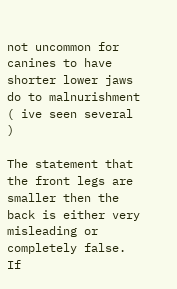not uncommon for canines to have shorter lower jaws do to malnurishment ( ive seen several )

The statement that the front legs are smaller then the back is either very misleading or completely false. If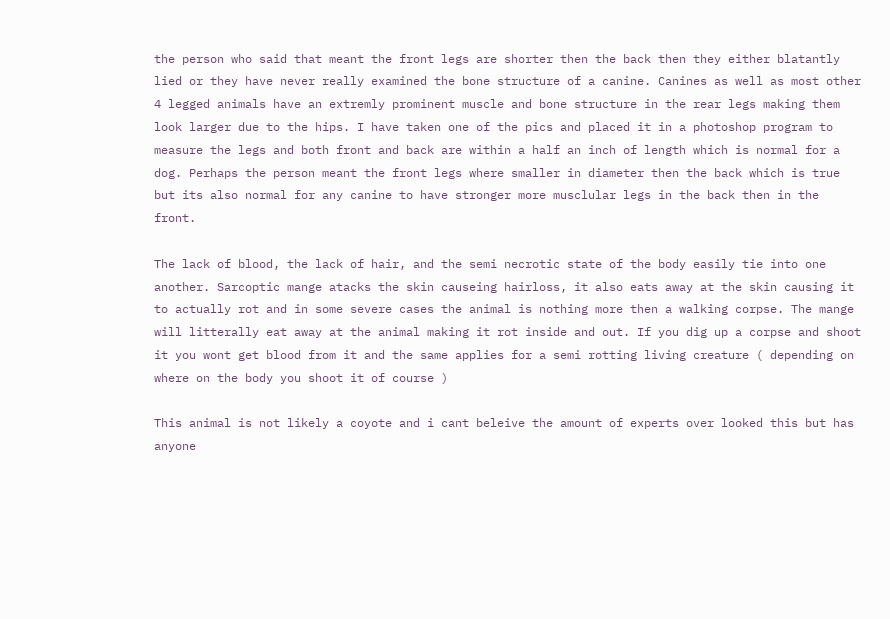the person who said that meant the front legs are shorter then the back then they either blatantly lied or they have never really examined the bone structure of a canine. Canines as well as most other 4 legged animals have an extremly prominent muscle and bone structure in the rear legs making them look larger due to the hips. I have taken one of the pics and placed it in a photoshop program to measure the legs and both front and back are within a half an inch of length which is normal for a dog. Perhaps the person meant the front legs where smaller in diameter then the back which is true but its also normal for any canine to have stronger more musclular legs in the back then in the front.

The lack of blood, the lack of hair, and the semi necrotic state of the body easily tie into one another. Sarcoptic mange atacks the skin causeing hairloss, it also eats away at the skin causing it to actually rot and in some severe cases the animal is nothing more then a walking corpse. The mange will litterally eat away at the animal making it rot inside and out. If you dig up a corpse and shoot it you wont get blood from it and the same applies for a semi rotting living creature ( depending on where on the body you shoot it of course )

This animal is not likely a coyote and i cant beleive the amount of experts over looked this but has anyone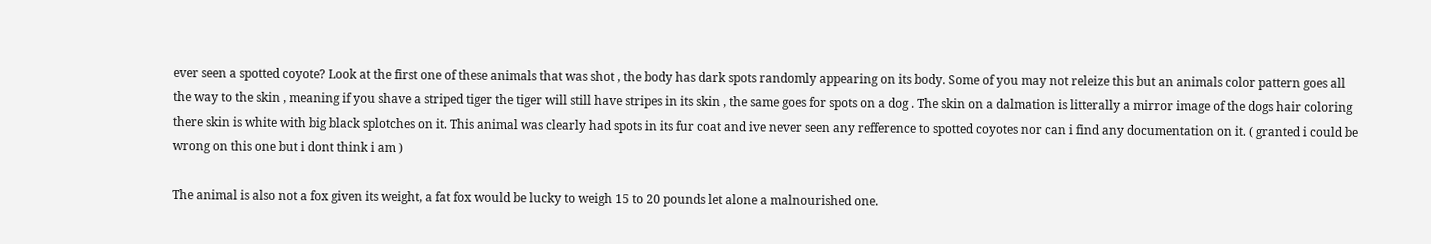ever seen a spotted coyote? Look at the first one of these animals that was shot , the body has dark spots randomly appearing on its body. Some of you may not releize this but an animals color pattern goes all the way to the skin , meaning if you shave a striped tiger the tiger will still have stripes in its skin , the same goes for spots on a dog . The skin on a dalmation is litterally a mirror image of the dogs hair coloring there skin is white with big black splotches on it. This animal was clearly had spots in its fur coat and ive never seen any refference to spotted coyotes nor can i find any documentation on it. ( granted i could be wrong on this one but i dont think i am )

The animal is also not a fox given its weight, a fat fox would be lucky to weigh 15 to 20 pounds let alone a malnourished one.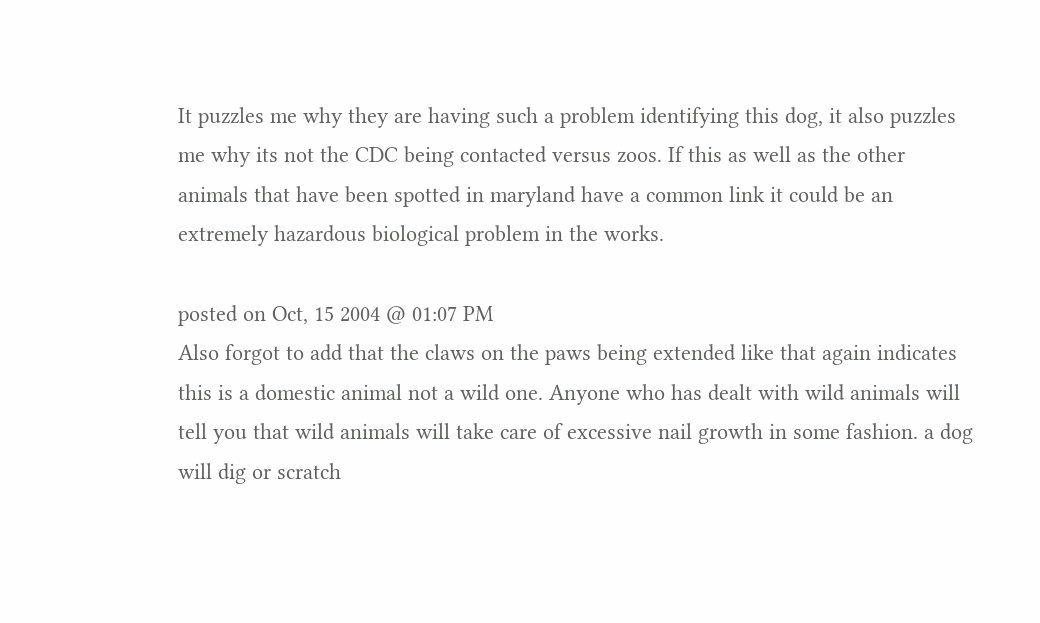It puzzles me why they are having such a problem identifying this dog, it also puzzles me why its not the CDC being contacted versus zoos. If this as well as the other animals that have been spotted in maryland have a common link it could be an extremely hazardous biological problem in the works.

posted on Oct, 15 2004 @ 01:07 PM
Also forgot to add that the claws on the paws being extended like that again indicates this is a domestic animal not a wild one. Anyone who has dealt with wild animals will tell you that wild animals will take care of excessive nail growth in some fashion. a dog will dig or scratch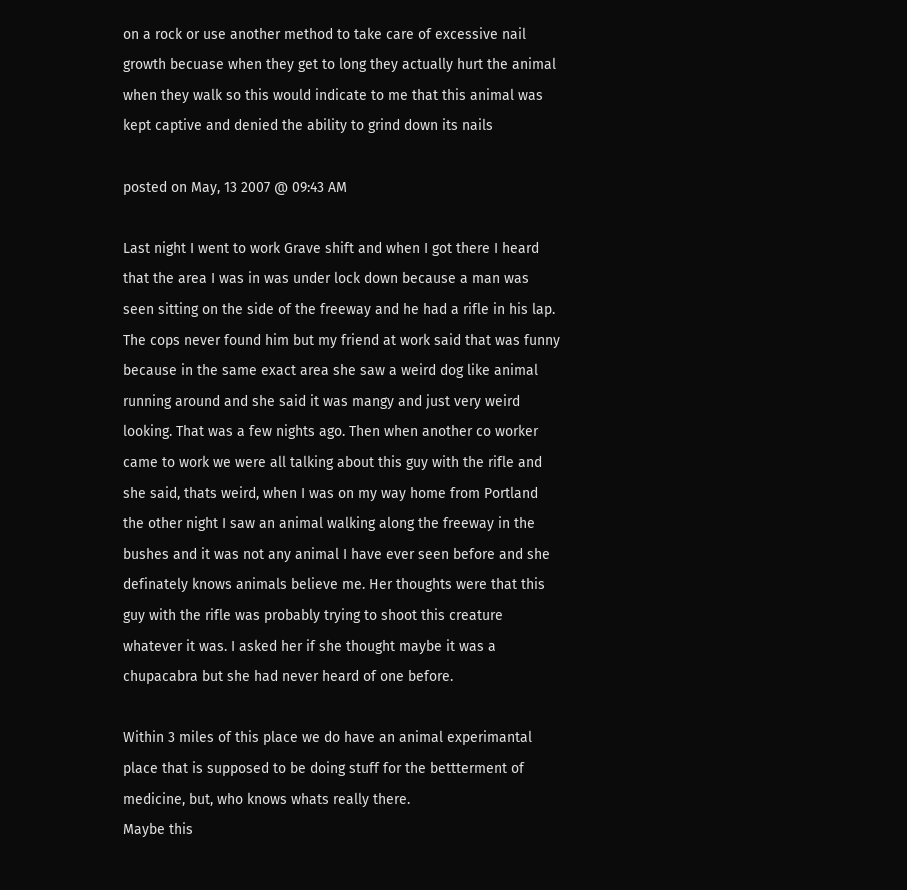on a rock or use another method to take care of excessive nail growth becuase when they get to long they actually hurt the animal when they walk so this would indicate to me that this animal was kept captive and denied the ability to grind down its nails

posted on May, 13 2007 @ 09:43 AM

Last night I went to work Grave shift and when I got there I heard that the area I was in was under lock down because a man was seen sitting on the side of the freeway and he had a rifle in his lap. The cops never found him but my friend at work said that was funny because in the same exact area she saw a weird dog like animal running around and she said it was mangy and just very weird looking. That was a few nights ago. Then when another co worker came to work we were all talking about this guy with the rifle and she said, thats weird, when I was on my way home from Portland the other night I saw an animal walking along the freeway in the bushes and it was not any animal I have ever seen before and she definately knows animals believe me. Her thoughts were that this guy with the rifle was probably trying to shoot this creature whatever it was. I asked her if she thought maybe it was a chupacabra but she had never heard of one before.

Within 3 miles of this place we do have an animal experimantal place that is supposed to be doing stuff for the bettterment of medicine, but, who knows whats really there.
Maybe this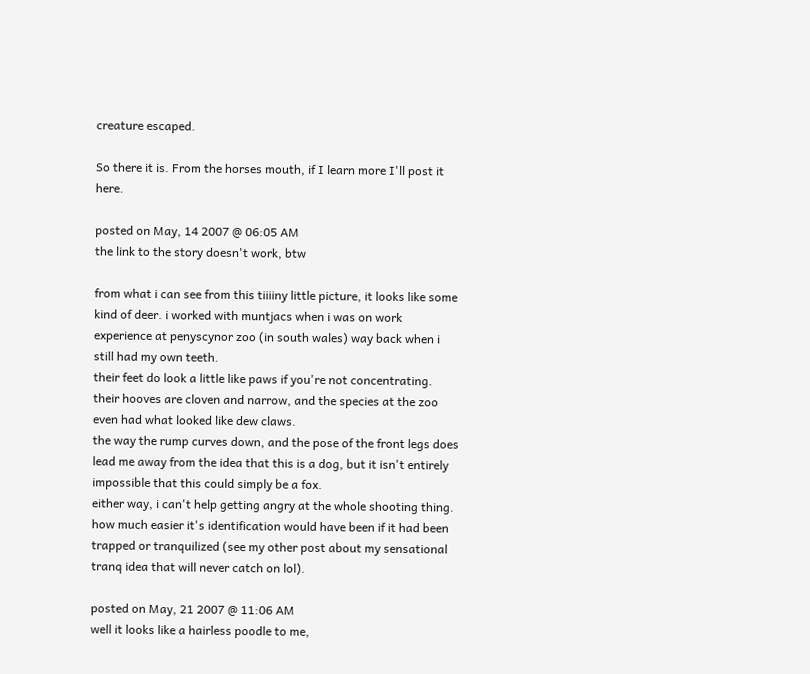creature escaped.

So there it is. From the horses mouth, if I learn more I'll post it here.

posted on May, 14 2007 @ 06:05 AM
the link to the story doesn't work, btw

from what i can see from this tiiiiny little picture, it looks like some kind of deer. i worked with muntjacs when i was on work experience at penyscynor zoo (in south wales) way back when i still had my own teeth.
their feet do look a little like paws if you're not concentrating. their hooves are cloven and narrow, and the species at the zoo even had what looked like dew claws.
the way the rump curves down, and the pose of the front legs does lead me away from the idea that this is a dog, but it isn't entirely impossible that this could simply be a fox.
either way, i can't help getting angry at the whole shooting thing. how much easier it's identification would have been if it had been trapped or tranquilized (see my other post about my sensational tranq idea that will never catch on lol).

posted on May, 21 2007 @ 11:06 AM
well it looks like a hairless poodle to me,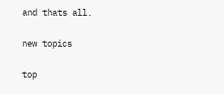and thats all.

new topics

top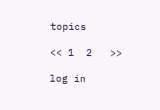topics

<< 1  2   >>

log in